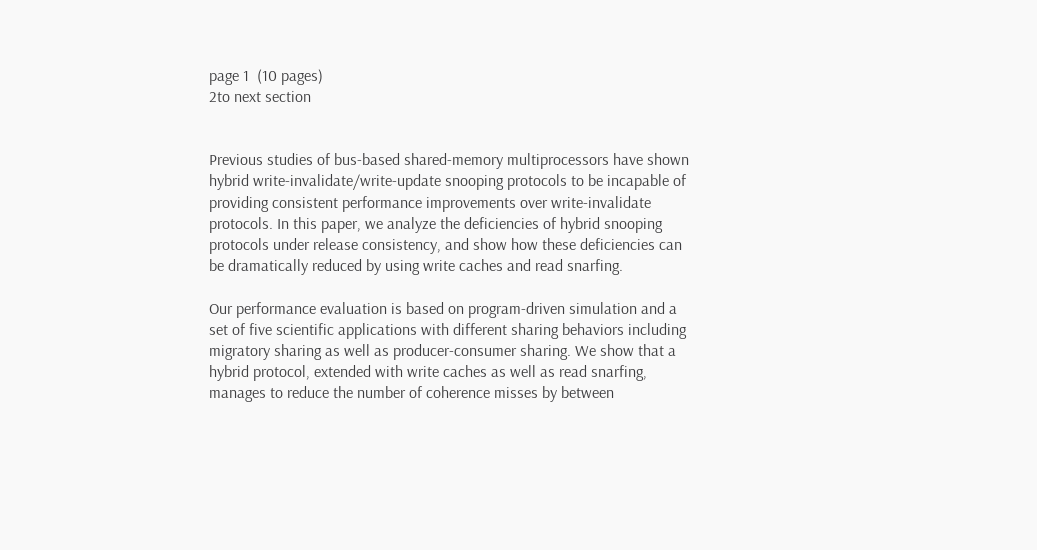page 1  (10 pages)
2to next section


Previous studies of bus-based shared-memory multiprocessors have shown hybrid write-invalidate/write-update snooping protocols to be incapable of providing consistent performance improvements over write-invalidate protocols. In this paper, we analyze the deficiencies of hybrid snooping protocols under release consistency, and show how these deficiencies can be dramatically reduced by using write caches and read snarfing.

Our performance evaluation is based on program-driven simulation and a set of five scientific applications with different sharing behaviors including migratory sharing as well as producer-consumer sharing. We show that a hybrid protocol, extended with write caches as well as read snarfing, manages to reduce the number of coherence misses by between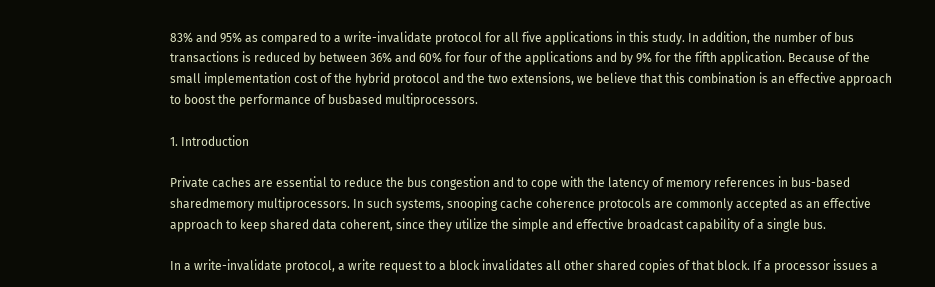83% and 95% as compared to a write-invalidate protocol for all five applications in this study. In addition, the number of bus transactions is reduced by between 36% and 60% for four of the applications and by 9% for the fifth application. Because of the small implementation cost of the hybrid protocol and the two extensions, we believe that this combination is an effective approach to boost the performance of busbased multiprocessors.

1. Introduction

Private caches are essential to reduce the bus congestion and to cope with the latency of memory references in bus-based sharedmemory multiprocessors. In such systems, snooping cache coherence protocols are commonly accepted as an effective approach to keep shared data coherent, since they utilize the simple and effective broadcast capability of a single bus.

In a write-invalidate protocol, a write request to a block invalidates all other shared copies of that block. If a processor issues a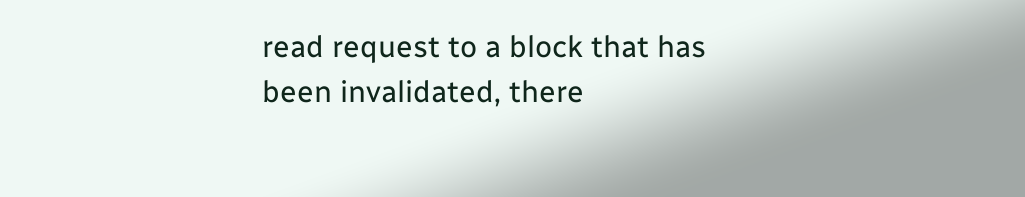read request to a block that has been invalidated, there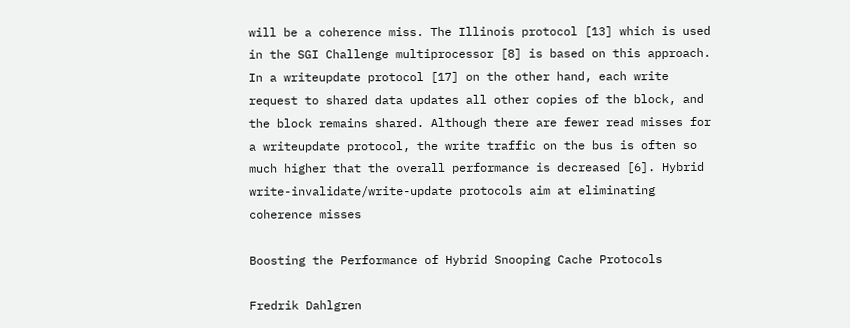will be a coherence miss. The Illinois protocol [13] which is used in the SGI Challenge multiprocessor [8] is based on this approach. In a writeupdate protocol [17] on the other hand, each write request to shared data updates all other copies of the block, and the block remains shared. Although there are fewer read misses for a writeupdate protocol, the write traffic on the bus is often so much higher that the overall performance is decreased [6]. Hybrid write-invalidate/write-update protocols aim at eliminating coherence misses

Boosting the Performance of Hybrid Snooping Cache Protocols

Fredrik Dahlgren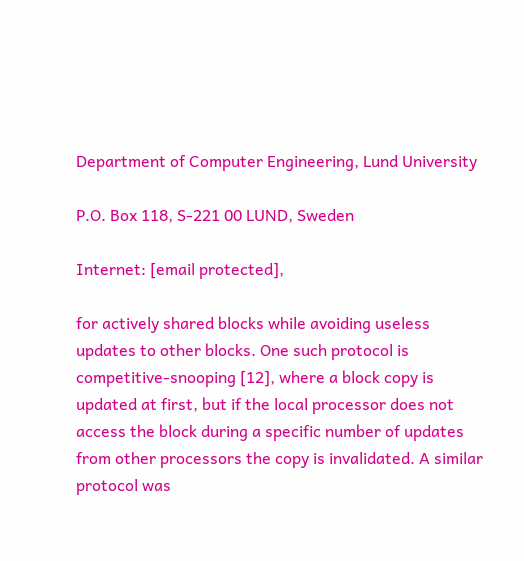Department of Computer Engineering, Lund University

P.O. Box 118, S-221 00 LUND, Sweden

Internet: [email protected],

for actively shared blocks while avoiding useless updates to other blocks. One such protocol is competitive-snooping [12], where a block copy is updated at first, but if the local processor does not access the block during a specific number of updates from other processors the copy is invalidated. A similar protocol was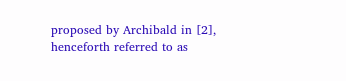proposed by Archibald in [2], henceforth referred to as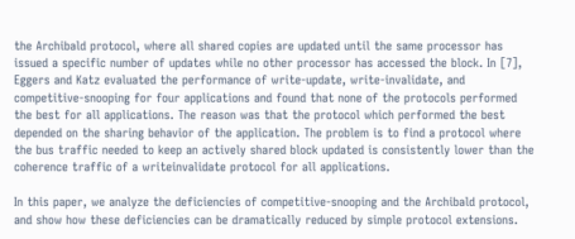the Archibald protocol, where all shared copies are updated until the same processor has issued a specific number of updates while no other processor has accessed the block. In [7], Eggers and Katz evaluated the performance of write-update, write-invalidate, and competitive-snooping for four applications and found that none of the protocols performed the best for all applications. The reason was that the protocol which performed the best depended on the sharing behavior of the application. The problem is to find a protocol where the bus traffic needed to keep an actively shared block updated is consistently lower than the coherence traffic of a writeinvalidate protocol for all applications.

In this paper, we analyze the deficiencies of competitive-snooping and the Archibald protocol, and show how these deficiencies can be dramatically reduced by simple protocol extensions.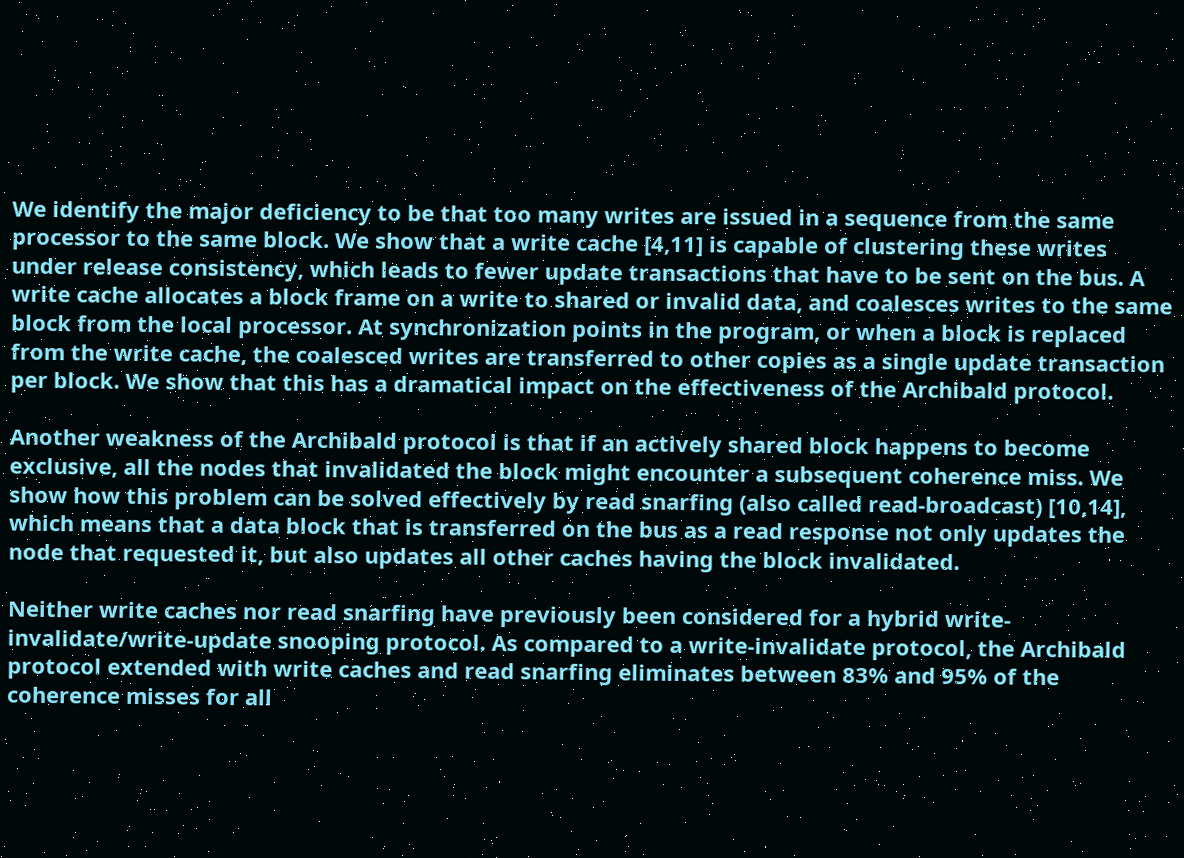We identify the major deficiency to be that too many writes are issued in a sequence from the same processor to the same block. We show that a write cache [4,11] is capable of clustering these writes under release consistency, which leads to fewer update transactions that have to be sent on the bus. A write cache allocates a block frame on a write to shared or invalid data, and coalesces writes to the same block from the local processor. At synchronization points in the program, or when a block is replaced from the write cache, the coalesced writes are transferred to other copies as a single update transaction per block. We show that this has a dramatical impact on the effectiveness of the Archibald protocol.

Another weakness of the Archibald protocol is that if an actively shared block happens to become exclusive, all the nodes that invalidated the block might encounter a subsequent coherence miss. We show how this problem can be solved effectively by read snarfing (also called read-broadcast) [10,14], which means that a data block that is transferred on the bus as a read response not only updates the node that requested it, but also updates all other caches having the block invalidated.

Neither write caches nor read snarfing have previously been considered for a hybrid write-invalidate/write-update snooping protocol. As compared to a write-invalidate protocol, the Archibald protocol extended with write caches and read snarfing eliminates between 83% and 95% of the coherence misses for all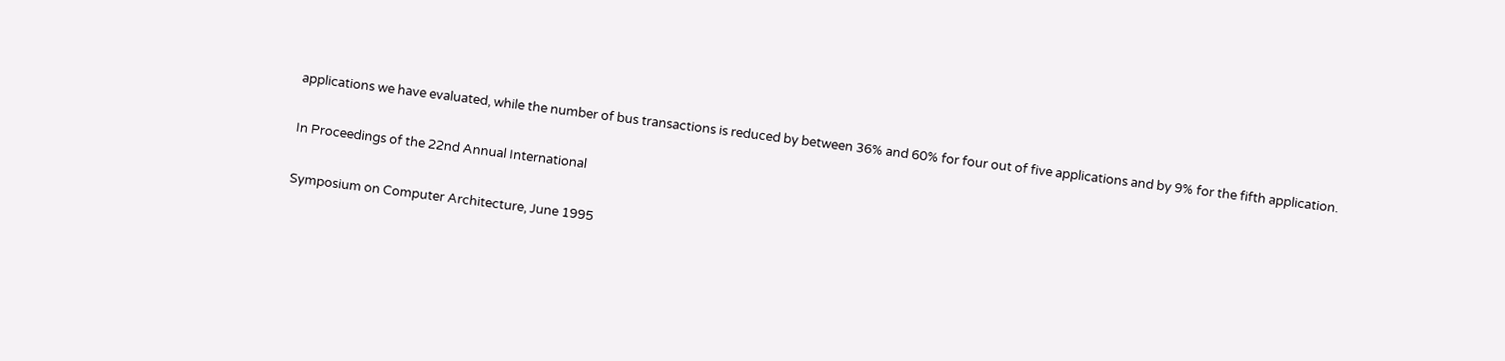applications we have evaluated, while the number of bus transactions is reduced by between 36% and 60% for four out of five applications and by 9% for the fifth application.

In Proceedings of the 22nd Annual International

Symposium on Computer Architecture, June 1995